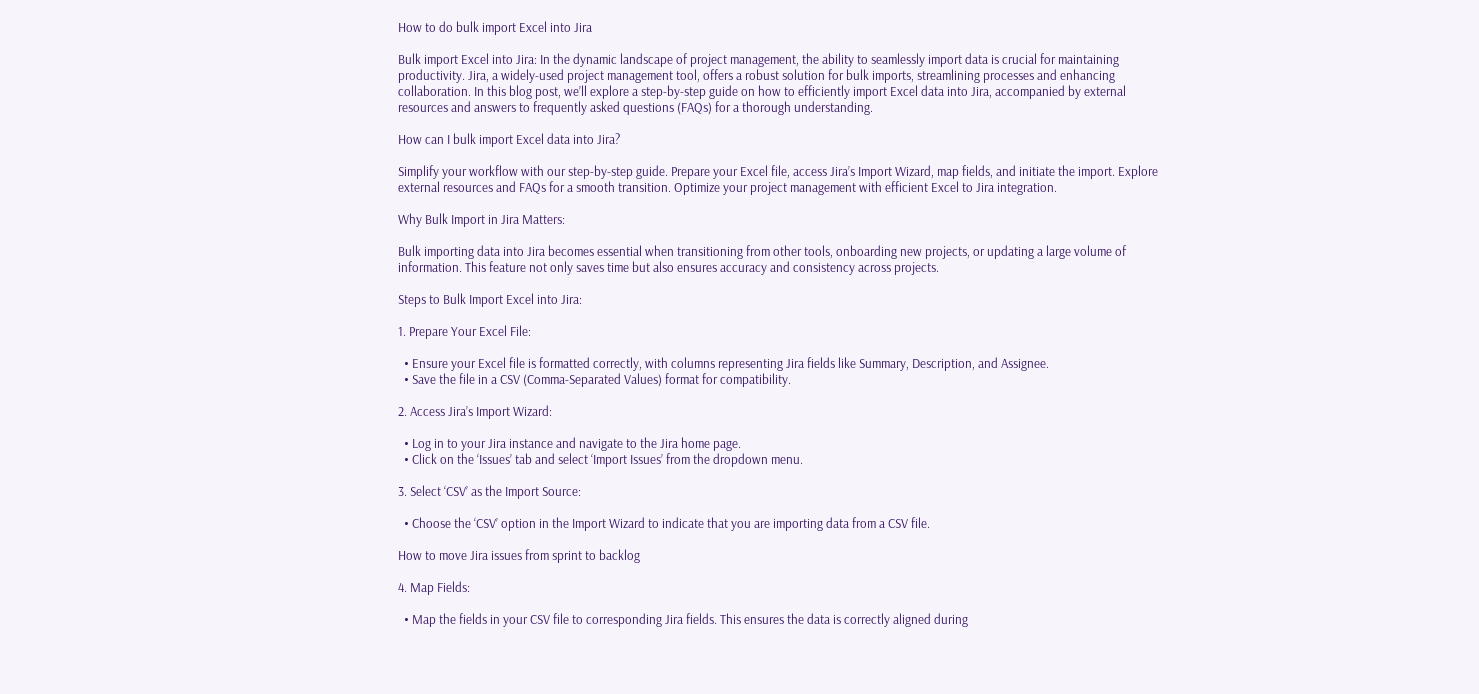How to do bulk import Excel into Jira

Bulk import Excel into Jira: In the dynamic landscape of project management, the ability to seamlessly import data is crucial for maintaining productivity. Jira, a widely-used project management tool, offers a robust solution for bulk imports, streamlining processes and enhancing collaboration. In this blog post, we’ll explore a step-by-step guide on how to efficiently import Excel data into Jira, accompanied by external resources and answers to frequently asked questions (FAQs) for a thorough understanding.

How can I bulk import Excel data into Jira?

Simplify your workflow with our step-by-step guide. Prepare your Excel file, access Jira’s Import Wizard, map fields, and initiate the import. Explore external resources and FAQs for a smooth transition. Optimize your project management with efficient Excel to Jira integration.

Why Bulk Import in Jira Matters:

Bulk importing data into Jira becomes essential when transitioning from other tools, onboarding new projects, or updating a large volume of information. This feature not only saves time but also ensures accuracy and consistency across projects.

Steps to Bulk Import Excel into Jira:

1. Prepare Your Excel File:

  • Ensure your Excel file is formatted correctly, with columns representing Jira fields like Summary, Description, and Assignee.
  • Save the file in a CSV (Comma-Separated Values) format for compatibility.

2. Access Jira’s Import Wizard:

  • Log in to your Jira instance and navigate to the Jira home page.
  • Click on the ‘Issues’ tab and select ‘Import Issues’ from the dropdown menu.

3. Select ‘CSV’ as the Import Source:

  • Choose the ‘CSV’ option in the Import Wizard to indicate that you are importing data from a CSV file.

How to move Jira issues from sprint to backlog

4. Map Fields:

  • Map the fields in your CSV file to corresponding Jira fields. This ensures the data is correctly aligned during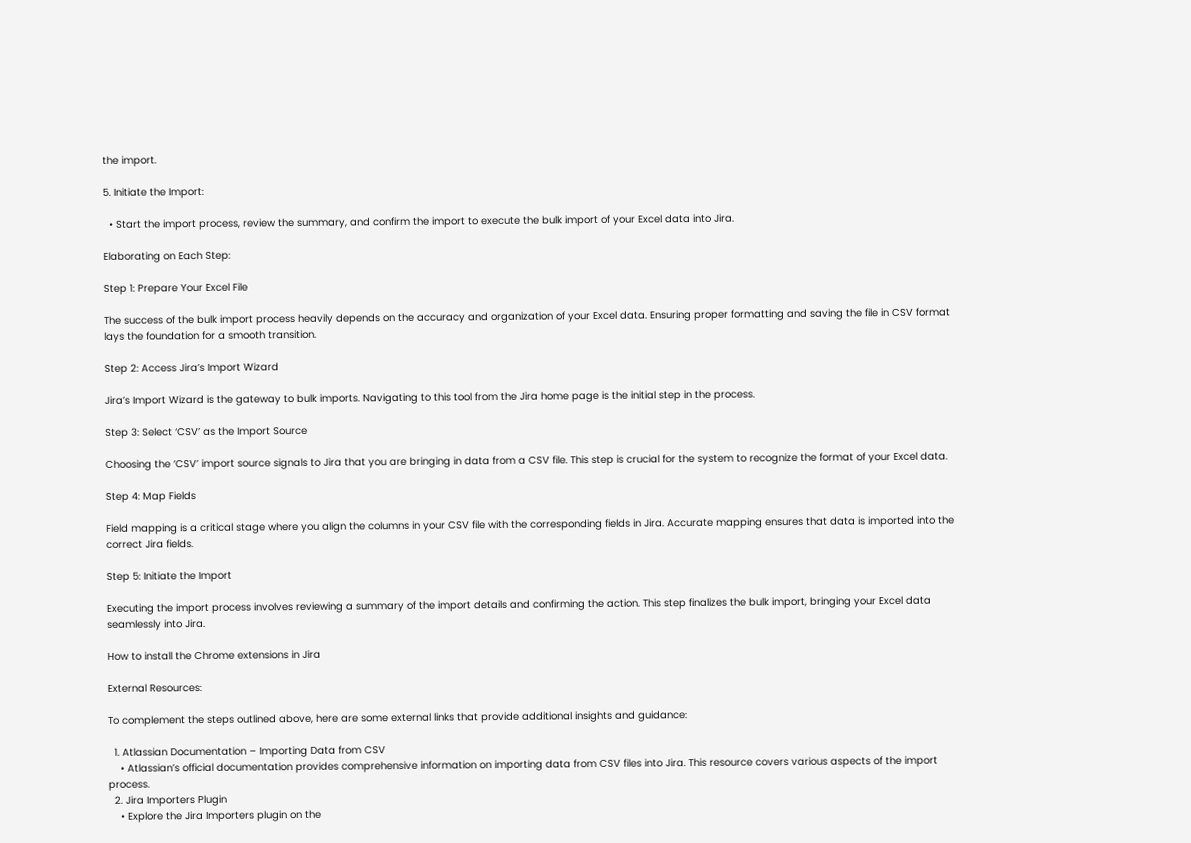the import.

5. Initiate the Import:

  • Start the import process, review the summary, and confirm the import to execute the bulk import of your Excel data into Jira.

Elaborating on Each Step:

Step 1: Prepare Your Excel File

The success of the bulk import process heavily depends on the accuracy and organization of your Excel data. Ensuring proper formatting and saving the file in CSV format lays the foundation for a smooth transition.

Step 2: Access Jira’s Import Wizard

Jira’s Import Wizard is the gateway to bulk imports. Navigating to this tool from the Jira home page is the initial step in the process.

Step 3: Select ‘CSV’ as the Import Source

Choosing the ‘CSV’ import source signals to Jira that you are bringing in data from a CSV file. This step is crucial for the system to recognize the format of your Excel data.

Step 4: Map Fields

Field mapping is a critical stage where you align the columns in your CSV file with the corresponding fields in Jira. Accurate mapping ensures that data is imported into the correct Jira fields.

Step 5: Initiate the Import

Executing the import process involves reviewing a summary of the import details and confirming the action. This step finalizes the bulk import, bringing your Excel data seamlessly into Jira.

How to install the Chrome extensions in Jira

External Resources:

To complement the steps outlined above, here are some external links that provide additional insights and guidance:

  1. Atlassian Documentation – Importing Data from CSV
    • Atlassian’s official documentation provides comprehensive information on importing data from CSV files into Jira. This resource covers various aspects of the import process.
  2. Jira Importers Plugin
    • Explore the Jira Importers plugin on the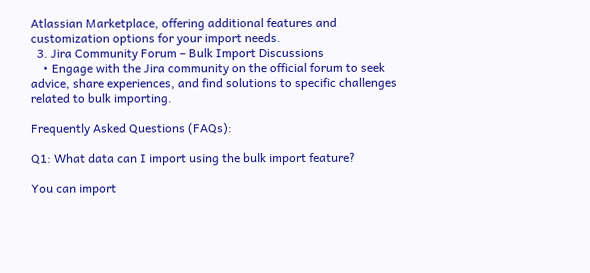Atlassian Marketplace, offering additional features and customization options for your import needs.
  3. Jira Community Forum – Bulk Import Discussions
    • Engage with the Jira community on the official forum to seek advice, share experiences, and find solutions to specific challenges related to bulk importing.

Frequently Asked Questions (FAQs):

Q1: What data can I import using the bulk import feature?

You can import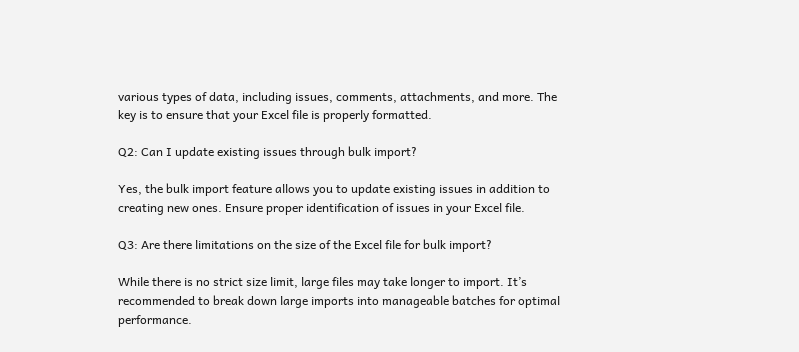various types of data, including issues, comments, attachments, and more. The key is to ensure that your Excel file is properly formatted.

Q2: Can I update existing issues through bulk import?

Yes, the bulk import feature allows you to update existing issues in addition to creating new ones. Ensure proper identification of issues in your Excel file.

Q3: Are there limitations on the size of the Excel file for bulk import?

While there is no strict size limit, large files may take longer to import. It’s recommended to break down large imports into manageable batches for optimal performance.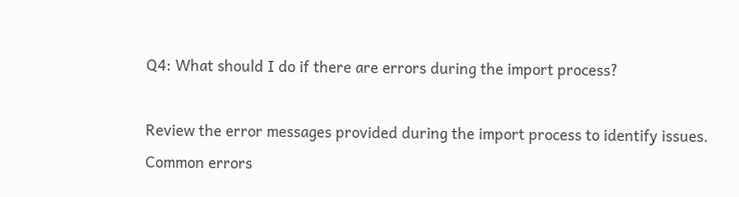Q4: What should I do if there are errors during the import process?

Review the error messages provided during the import process to identify issues. Common errors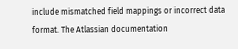include mismatched field mappings or incorrect data format. The Atlassian documentation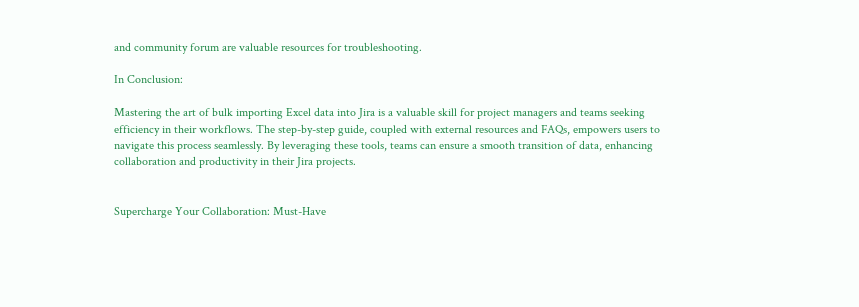and community forum are valuable resources for troubleshooting.

In Conclusion:

Mastering the art of bulk importing Excel data into Jira is a valuable skill for project managers and teams seeking efficiency in their workflows. The step-by-step guide, coupled with external resources and FAQs, empowers users to navigate this process seamlessly. By leveraging these tools, teams can ensure a smooth transition of data, enhancing collaboration and productivity in their Jira projects.


Supercharge Your Collaboration: Must-Have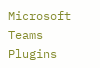Microsoft Teams Plugins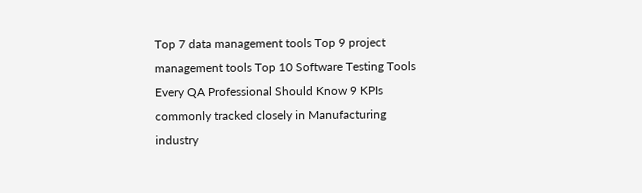Top 7 data management tools Top 9 project management tools Top 10 Software Testing Tools Every QA Professional Should Know 9 KPIs commonly tracked closely in Manufacturing industry